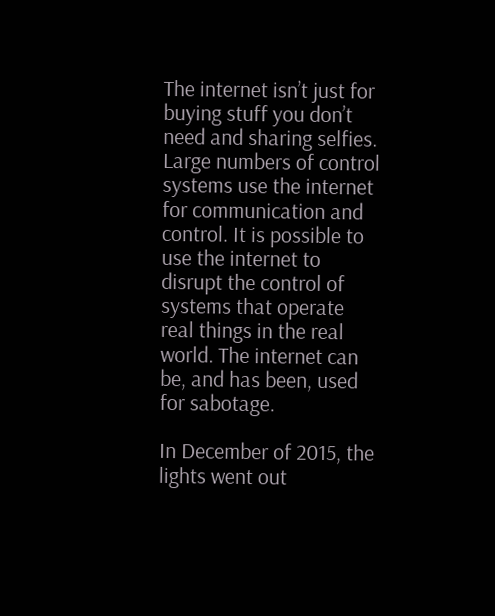The internet isn’t just for buying stuff you don’t need and sharing selfies. Large numbers of control systems use the internet for communication and control. It is possible to use the internet to disrupt the control of systems that operate real things in the real world. The internet can be, and has been, used for sabotage.

In December of 2015, the lights went out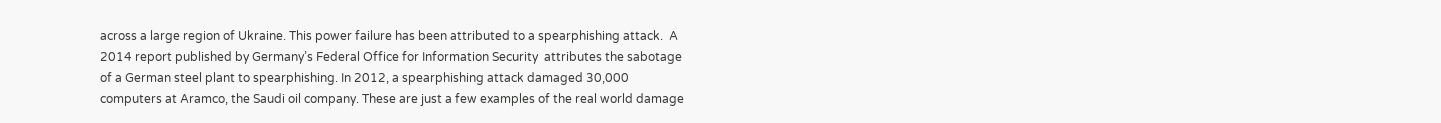across a large region of Ukraine. This power failure has been attributed to a spearphishing attack.  A 2014 report published by Germany’s Federal Office for Information Security  attributes the sabotage of a German steel plant to spearphishing. In 2012, a spearphishing attack damaged 30,000 computers at Aramco, the Saudi oil company. These are just a few examples of the real world damage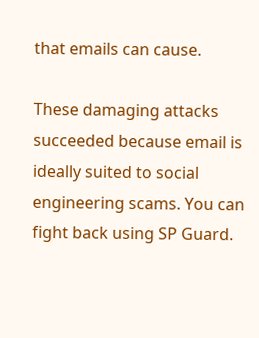that emails can cause.

These damaging attacks succeeded because email is ideally suited to social engineering scams. You can fight back using SP Guard.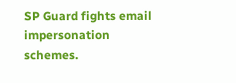SP Guard fights email impersonation schemes.